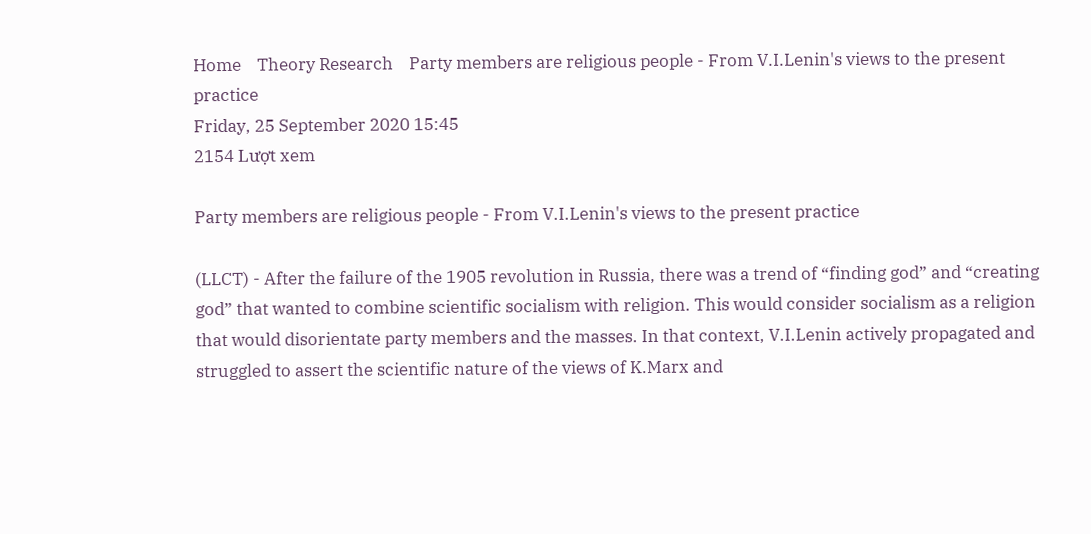Home    Theory Research    Party members are religious people - From V.I.Lenin's views to the present practice
Friday, 25 September 2020 15:45
2154 Lượt xem

Party members are religious people - From V.I.Lenin's views to the present practice

(LLCT) - After the failure of the 1905 revolution in Russia, there was a trend of “finding god” and “creating god” that wanted to combine scientific socialism with religion. This would consider socialism as a religion that would disorientate party members and the masses. In that context, V.I.Lenin actively propagated and struggled to assert the scientific nature of the views of K.Marx and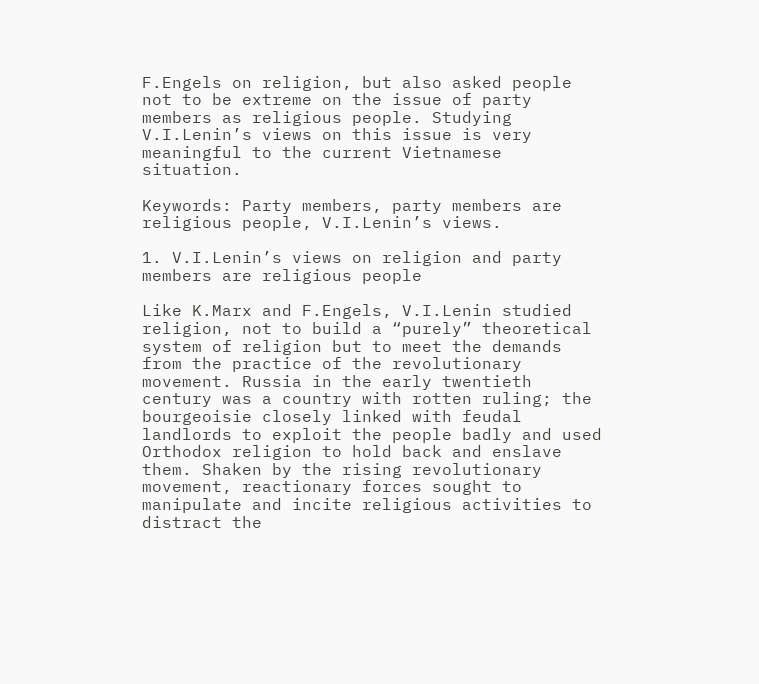F.Engels on religion, but also asked people not to be extreme on the issue of party members as religious people. Studying V.I.Lenin’s views on this issue is very meaningful to the current Vietnamese situation.

Keywords: Party members, party members are religious people, V.I.Lenin’s views.

1. V.I.Lenin’s views on religion and party members are religious people

Like K.Marx and F.Engels, V.I.Lenin studied religion, not to build a “purely” theoretical system of religion but to meet the demands from the practice of the revolutionary movement. Russia in the early twentieth century was a country with rotten ruling; the bourgeoisie closely linked with feudal landlords to exploit the people badly and used Orthodox religion to hold back and enslave them. Shaken by the rising revolutionary movement, reactionary forces sought to manipulate and incite religious activities to distract the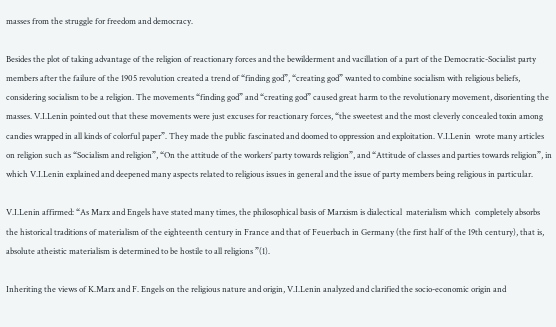masses from the struggle for freedom and democracy.

Besides the plot of taking advantage of the religion of reactionary forces and the bewilderment and vacillation of a part of the Democratic-Socialist party members after the failure of the 1905 revolution created a trend of “finding god”, “creating god” wanted to combine socialism with religious beliefs, considering socialism to be a religion. The movements “finding god” and “creating god” caused great harm to the revolutionary movement, disorienting the masses. V.I.Lenin pointed out that these movements were just excuses for reactionary forces, “the sweetest and the most cleverly concealed toxin among candies wrapped in all kinds of colorful paper”. They made the public fascinated and doomed to oppression and exploitation. V.I.Lenin  wrote many articles on religion such as “Socialism and religion”, “On the attitude of the workers’ party towards religion”, and “Attitude of classes and parties towards religion”, in which V.I.Lenin explained and deepened many aspects related to religious issues in general and the issue of party members being religious in particular.

V.I.Lenin affirmed: “As Marx and Engels have stated many times, the philosophical basis of Marxism is dialectical  materialism which  completely absorbs the historical traditions of materialism of the eighteenth century in France and that of Feuerbach in Germany (the first half of the 19th century), that is, absolute atheistic materialism is determined to be hostile to all religions ”(1).

Inheriting the views of K.Marx and F. Engels on the religious nature and origin, V.I.Lenin analyzed and clarified the socio-economic origin and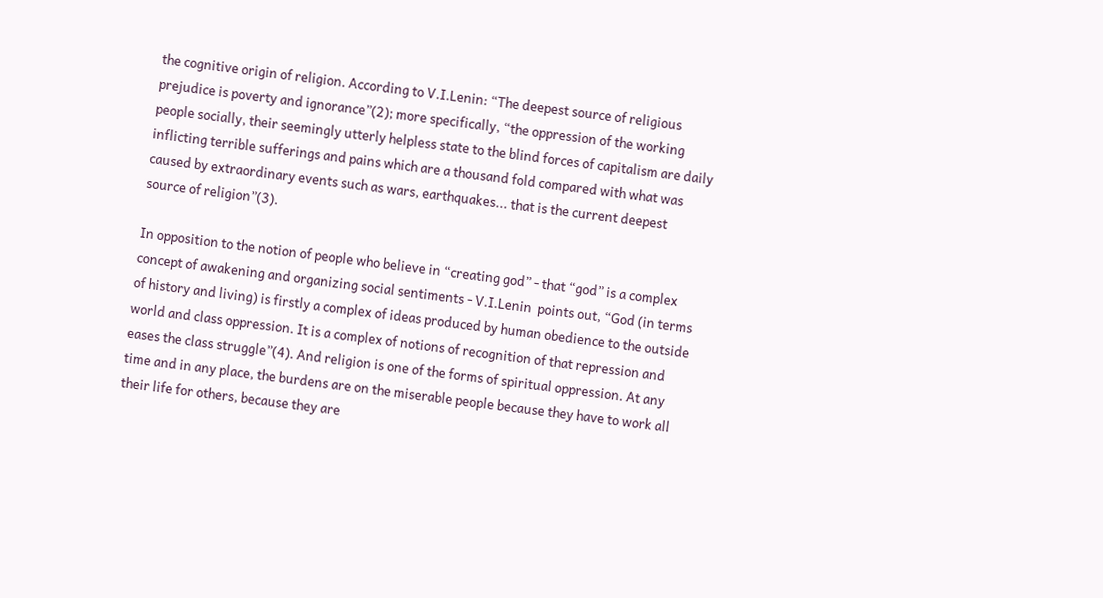the cognitive origin of religion. According to V.I.Lenin: “The deepest source of religious prejudice is poverty and ignorance”(2); more specifically, “the oppression of the working people socially, their seemingly utterly helpless state to the blind forces of capitalism are daily inflicting terrible sufferings and pains which are a thousand fold compared with what was caused by extraordinary events such as wars, earthquakes... that is the current deepest source of religion”(3).

In opposition to the notion of people who believe in “creating god” - that “god” is a complex concept of awakening and organizing social sentiments - V.I.Lenin  points out, “God (in terms of history and living) is firstly a complex of ideas produced by human obedience to the outside world and class oppression. It is a complex of notions of recognition of that repression and eases the class struggle”(4). And religion is one of the forms of spiritual oppression. At any time and in any place, the burdens are on the miserable people because they have to work all their life for others, because they are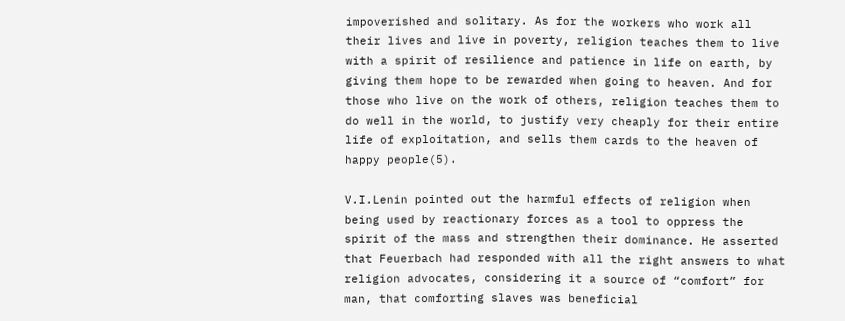impoverished and solitary. As for the workers who work all their lives and live in poverty, religion teaches them to live with a spirit of resilience and patience in life on earth, by giving them hope to be rewarded when going to heaven. And for those who live on the work of others, religion teaches them to do well in the world, to justify very cheaply for their entire life of exploitation, and sells them cards to the heaven of happy people(5).

V.I.Lenin pointed out the harmful effects of religion when being used by reactionary forces as a tool to oppress the spirit of the mass and strengthen their dominance. He asserted that Feuerbach had responded with all the right answers to what religion advocates, considering it a source of “comfort” for man, that comforting slaves was beneficial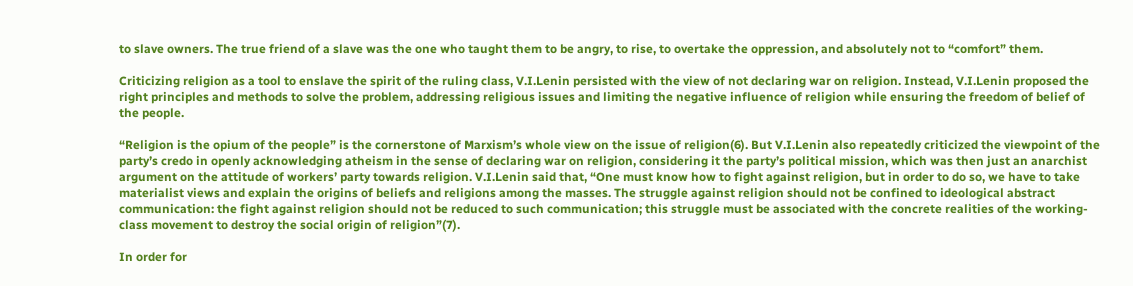to slave owners. The true friend of a slave was the one who taught them to be angry, to rise, to overtake the oppression, and absolutely not to “comfort” them.

Criticizing religion as a tool to enslave the spirit of the ruling class, V.I.Lenin persisted with the view of not declaring war on religion. Instead, V.I.Lenin proposed the right principles and methods to solve the problem, addressing religious issues and limiting the negative influence of religion while ensuring the freedom of belief of the people.

“Religion is the opium of the people” is the cornerstone of Marxism’s whole view on the issue of religion(6). But V.I.Lenin also repeatedly criticized the viewpoint of the party’s credo in openly acknowledging atheism in the sense of declaring war on religion, considering it the party’s political mission, which was then just an anarchist argument on the attitude of workers’ party towards religion. V.I.Lenin said that, “One must know how to fight against religion, but in order to do so, we have to take materialist views and explain the origins of beliefs and religions among the masses. The struggle against religion should not be confined to ideological abstract communication: the fight against religion should not be reduced to such communication; this struggle must be associated with the concrete realities of the working-class movement to destroy the social origin of religion”(7).

In order for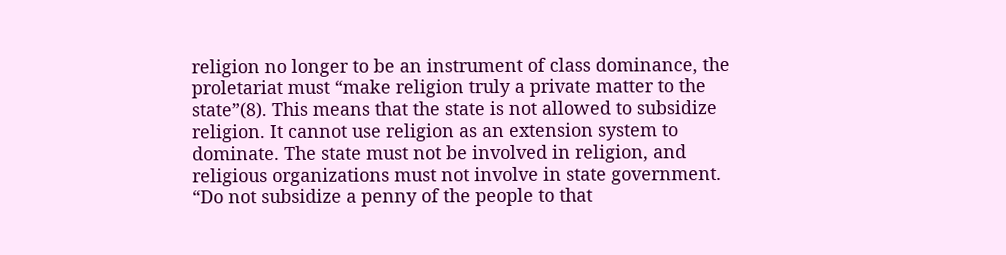religion no longer to be an instrument of class dominance, the proletariat must “make religion truly a private matter to the state”(8). This means that the state is not allowed to subsidize religion. It cannot use religion as an extension system to dominate. The state must not be involved in religion, and religious organizations must not involve in state government. “Do not subsidize a penny of the people to that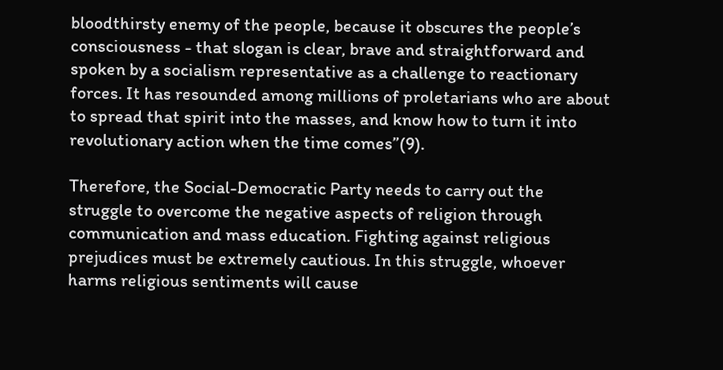bloodthirsty enemy of the people, because it obscures the people’s consciousness - that slogan is clear, brave and straightforward and spoken by a socialism representative as a challenge to reactionary forces. It has resounded among millions of proletarians who are about to spread that spirit into the masses, and know how to turn it into revolutionary action when the time comes”(9).

Therefore, the Social-Democratic Party needs to carry out the struggle to overcome the negative aspects of religion through communication and mass education. Fighting against religious prejudices must be extremely cautious. In this struggle, whoever harms religious sentiments will cause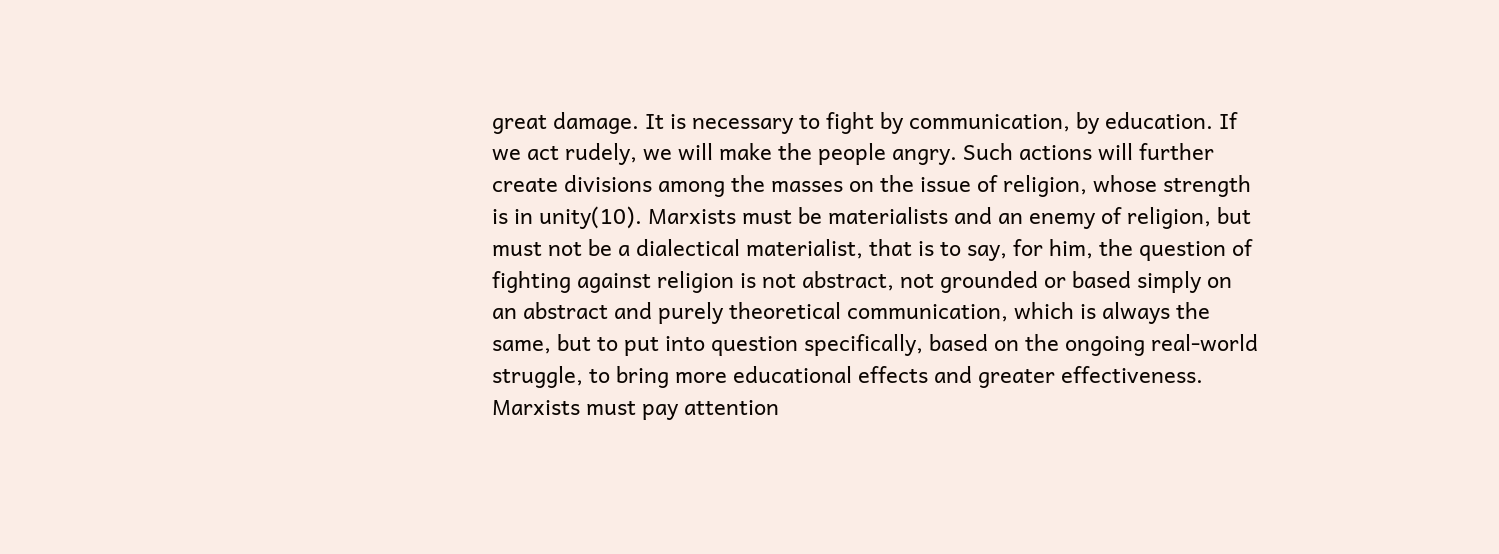great damage. It is necessary to fight by communication, by education. If we act rudely, we will make the people angry. Such actions will further create divisions among the masses on the issue of religion, whose strength is in unity(10). Marxists must be materialists and an enemy of religion, but must not be a dialectical materialist, that is to say, for him, the question of fighting against religion is not abstract, not grounded or based simply on an abstract and purely theoretical communication, which is always the same, but to put into question specifically, based on the ongoing real-world struggle, to bring more educational effects and greater effectiveness. Marxists must pay attention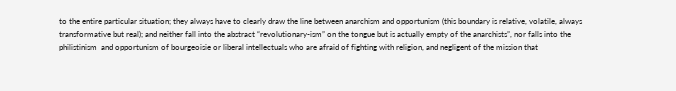to the entire particular situation; they always have to clearly draw the line between anarchism and opportunism (this boundary is relative, volatile, always transformative but real); and neither fall into the abstract “revolutionary-ism” on the tongue but is actually empty of the anarchists”, nor falls into the philistinism  and opportunism of bourgeoisie or liberal intellectuals who are afraid of fighting with religion, and negligent of the mission that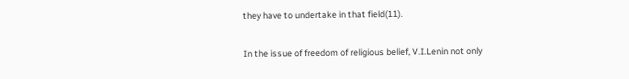they have to undertake in that field(11).

In the issue of freedom of religious belief, V.I.Lenin not only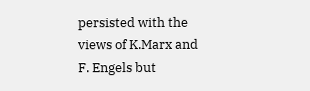persisted with the views of K.Marx and F. Engels but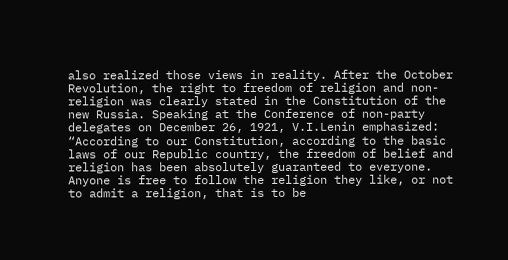also realized those views in reality. After the October Revolution, the right to freedom of religion and non-religion was clearly stated in the Constitution of the new Russia. Speaking at the Conference of non-party delegates on December 26, 1921, V.I.Lenin emphasized: “According to our Constitution, according to the basic laws of our Republic country, the freedom of belief and religion has been absolutely guaranteed to everyone. Anyone is free to follow the religion they like, or not to admit a religion, that is to be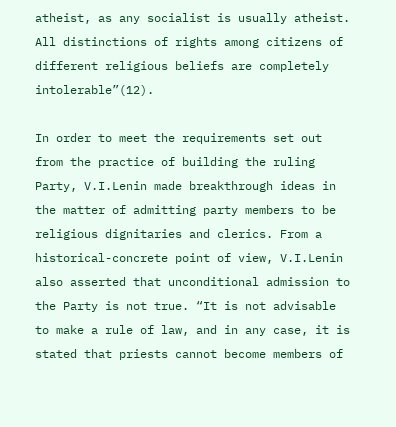atheist, as any socialist is usually atheist. All distinctions of rights among citizens of different religious beliefs are completely intolerable”(12).

In order to meet the requirements set out from the practice of building the ruling Party, V.I.Lenin made breakthrough ideas in the matter of admitting party members to be religious dignitaries and clerics. From a historical-concrete point of view, V.I.Lenin also asserted that unconditional admission to the Party is not true. “It is not advisable to make a rule of law, and in any case, it is stated that priests cannot become members of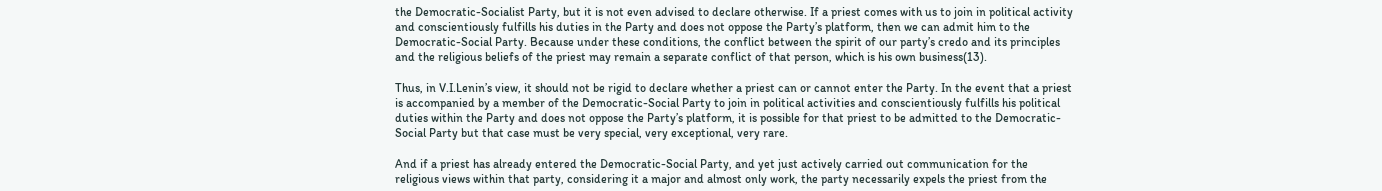the Democratic-Socialist Party, but it is not even advised to declare otherwise. If a priest comes with us to join in political activity and conscientiously fulfills his duties in the Party and does not oppose the Party’s platform, then we can admit him to the Democratic-Social Party. Because under these conditions, the conflict between the spirit of our party’s credo and its principles and the religious beliefs of the priest may remain a separate conflict of that person, which is his own business(13).

Thus, in V.I.Lenin’s view, it should not be rigid to declare whether a priest can or cannot enter the Party. In the event that a priest is accompanied by a member of the Democratic-Social Party to join in political activities and conscientiously fulfills his political duties within the Party and does not oppose the Party’s platform, it is possible for that priest to be admitted to the Democratic-Social Party but that case must be very special, very exceptional, very rare.

And if a priest has already entered the Democratic-Social Party, and yet just actively carried out communication for the religious views within that party, considering it a major and almost only work, the party necessarily expels the priest from the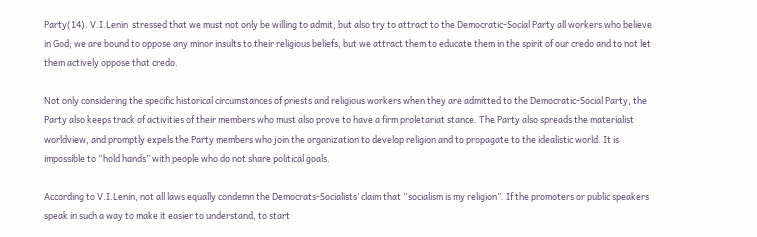Party(14). V.I.Lenin  stressed that we must not only be willing to admit, but also try to attract to the Democratic-Social Party all workers who believe in God; we are bound to oppose any minor insults to their religious beliefs, but we attract them to educate them in the spirit of our credo and to not let them actively oppose that credo.

Not only considering the specific historical circumstances of priests and religious workers when they are admitted to the Democratic-Social Party, the Party also keeps track of activities of their members who must also prove to have a firm proletariat stance. The Party also spreads the materialist worldview, and promptly expels the Party members who join the organization to develop religion and to propagate to the idealistic world. It is impossible to “hold hands” with people who do not share political goals.

According to V.I.Lenin, not all laws equally condemn the Democrats-Socialists’ claim that “socialism is my religion”. If the promoters or public speakers speak in such a way to make it easier to understand, to start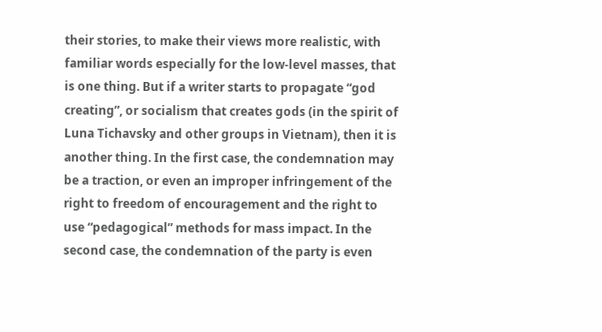their stories, to make their views more realistic, with familiar words especially for the low-level masses, that is one thing. But if a writer starts to propagate “god creating”, or socialism that creates gods (in the spirit of Luna Tichavsky and other groups in Vietnam), then it is another thing. In the first case, the condemnation may be a traction, or even an improper infringement of the right to freedom of encouragement and the right to use “pedagogical” methods for mass impact. In the second case, the condemnation of the party is even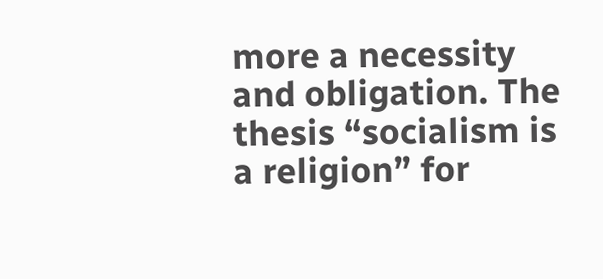more a necessity and obligation. The thesis “socialism is a religion” for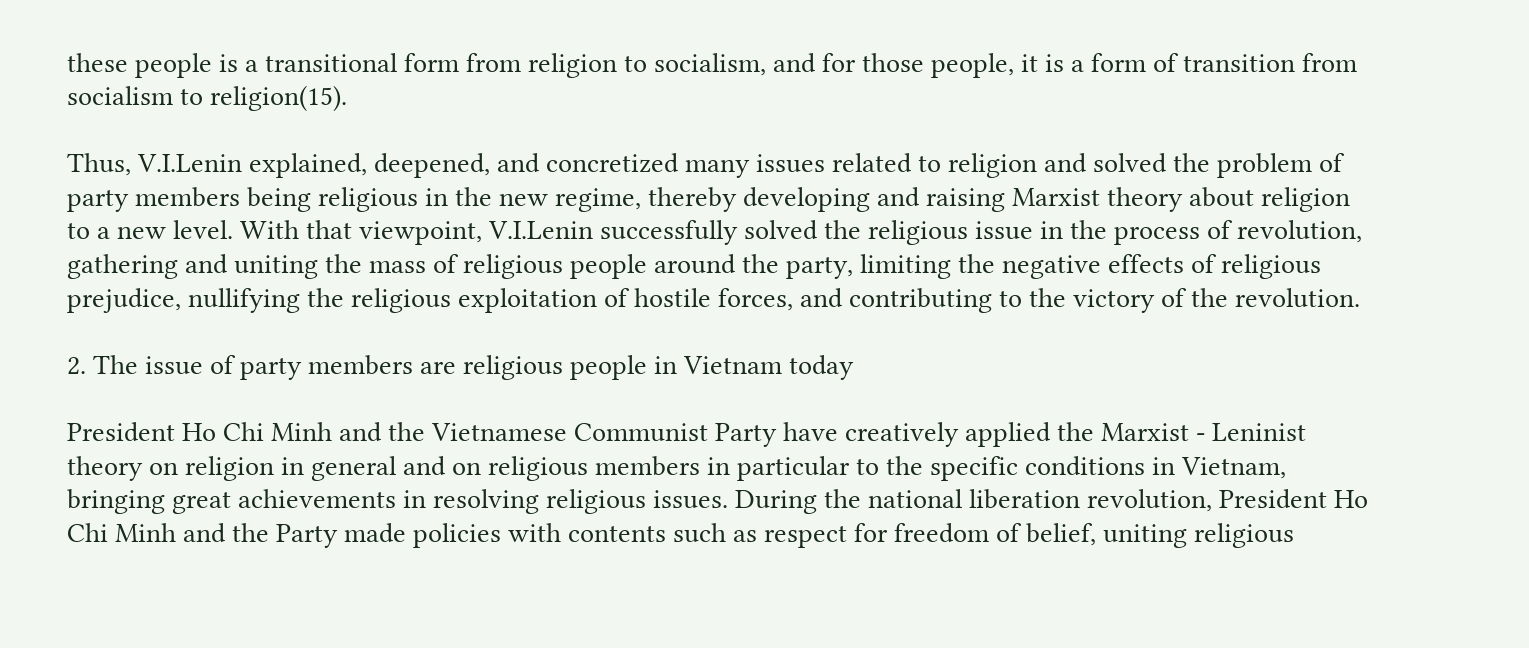these people is a transitional form from religion to socialism, and for those people, it is a form of transition from socialism to religion(15).

Thus, V.I.Lenin explained, deepened, and concretized many issues related to religion and solved the problem of party members being religious in the new regime, thereby developing and raising Marxist theory about religion to a new level. With that viewpoint, V.I.Lenin successfully solved the religious issue in the process of revolution, gathering and uniting the mass of religious people around the party, limiting the negative effects of religious prejudice, nullifying the religious exploitation of hostile forces, and contributing to the victory of the revolution.

2. The issue of party members are religious people in Vietnam today

President Ho Chi Minh and the Vietnamese Communist Party have creatively applied the Marxist - Leninist theory on religion in general and on religious members in particular to the specific conditions in Vietnam, bringing great achievements in resolving religious issues. During the national liberation revolution, President Ho Chi Minh and the Party made policies with contents such as respect for freedom of belief, uniting religious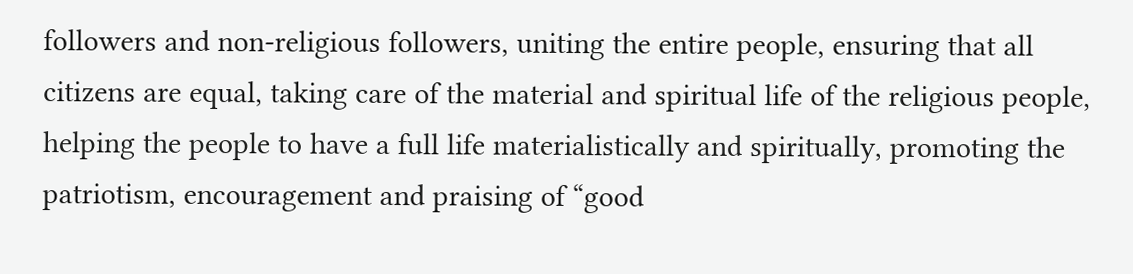followers and non-religious followers, uniting the entire people, ensuring that all citizens are equal, taking care of the material and spiritual life of the religious people, helping the people to have a full life materialistically and spiritually, promoting the patriotism, encouragement and praising of “good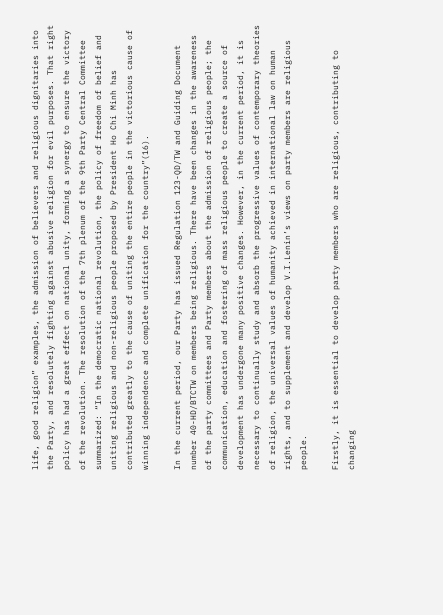life, good religion” examples, the admission of believers and religious dignitaries into the Party, and resolutely fighting against abusive religion for evil purposes. That right policy has had a great effect on national unity, forming a synergy to ensure the victory of the revolution. The resolution of the 7th plenum of the 9th Party Central Committee summarized: “In the democratic national revolution, the policy of freedom of belief and uniting religious and non-religious people proposed by President Ho Chi Minh has contributed greatly to the cause of uniting the entire people in the victorious cause of winning independence and complete unification for the country”(16).

In the current period, our Party has issued Regulation 123-QD/TW and Guiding Document number 40-HD/BTCTW on members being religious. There have been changes in the awareness of the party committees and Party members about the admission of religious people; the communication, education and fostering of mass religious people to create a source of development has undergone many positive changes. However, in the current period, it is necessary to continually study and absorb the progressive values of contemporary theories of religion, the universal values of humanity achieved in international law on human rights, and to supplement and develop V.I.Lenin’s views on party members are religious people.

Firstly, it is essential to develop party members who are religious, contributing to changing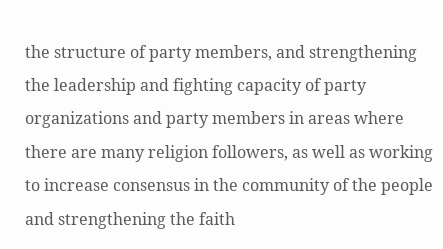the structure of party members, and strengthening the leadership and fighting capacity of party organizations and party members in areas where there are many religion followers, as well as working to increase consensus in the community of the people and strengthening the faith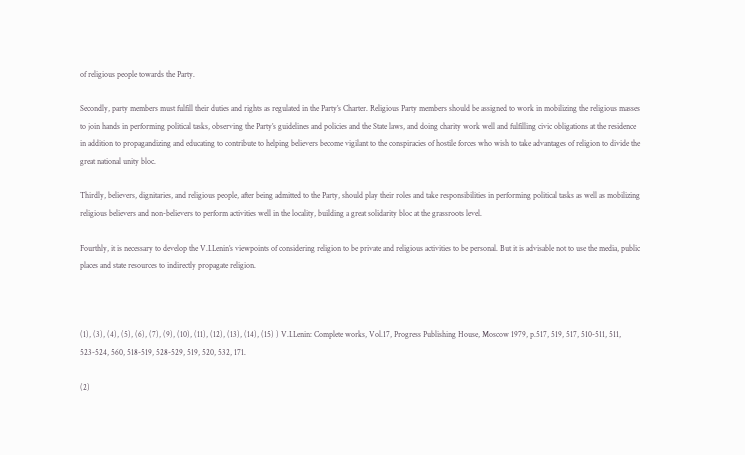of religious people towards the Party.

Secondly, party members must fulfill their duties and rights as regulated in the Party’s Charter. Religious Party members should be assigned to work in mobilizing the religious masses to join hands in performing political tasks, observing the Party’s guidelines and policies and the State laws, and doing charity work well and fulfilling civic obligations at the residence in addition to propagandizing and educating to contribute to helping believers become vigilant to the conspiracies of hostile forces who wish to take advantages of religion to divide the great national unity bloc.

Thirdly, believers, dignitaries, and religious people, after being admitted to the Party, should play their roles and take responsibilities in performing political tasks as well as mobilizing religious believers and non-believers to perform activities well in the locality, building a great solidarity bloc at the grassroots level.

Fourthly, it is necessary to develop the V.I.Lenin’s viewpoints of considering religion to be private and religious activities to be personal. But it is advisable not to use the media, public places and state resources to indirectly propagate religion.



(1), (3), (4), (5), (6), (7), (9), (10), (11), (12), (13), (14), (15) ) V.I.Lenin: Complete works, Vol.17, Progress Publishing House, Moscow 1979, p.517, 519, 517, 510-511, 511, 523-524, 560, 518-519, 528-529, 519, 520, 532, 171.

(2)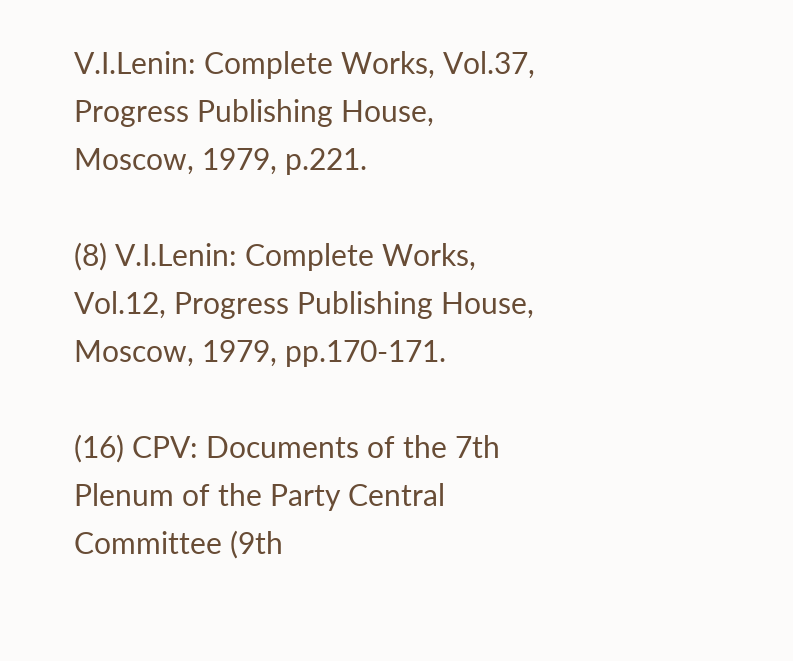V.I.Lenin: Complete Works, Vol.37, Progress Publishing House, Moscow, 1979, p.221.

(8) V.I.Lenin: Complete Works, Vol.12, Progress Publishing House, Moscow, 1979, pp.170-171.

(16) CPV: Documents of the 7th Plenum of the Party Central Committee (9th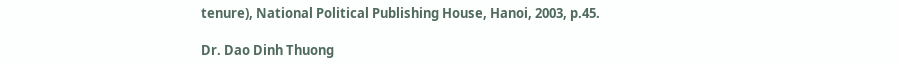tenure), National Political Publishing House, Hanoi, 2003, p.45.

Dr. Dao Dinh Thuong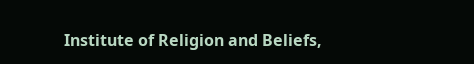Institute of Religion and Beliefs,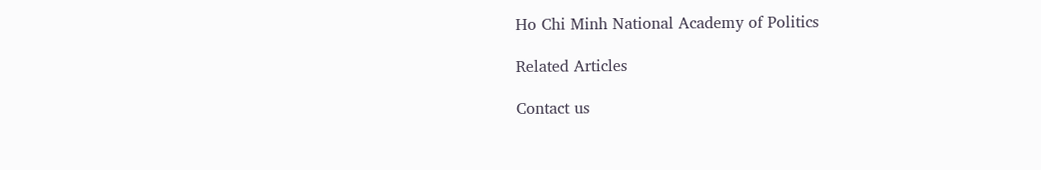Ho Chi Minh National Academy of Politics

Related Articles

Contact us